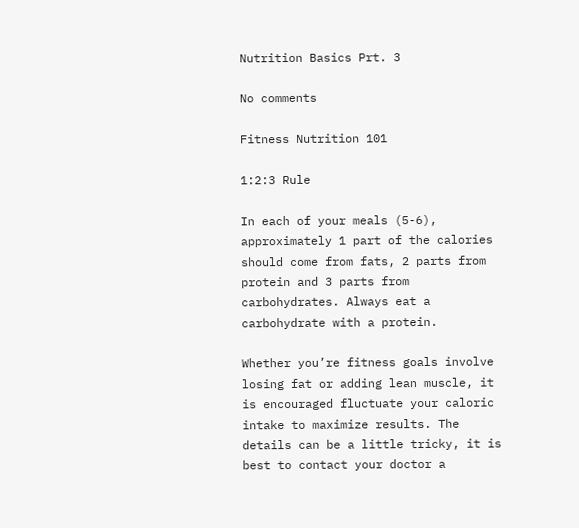Nutrition Basics Prt. 3

No comments

Fitness Nutrition 101

1:2:3 Rule

In each of your meals (5-6), approximately 1 part of the calories should come from fats, 2 parts from protein and 3 parts from carbohydrates. Always eat a carbohydrate with a protein.

Whether you’re fitness goals involve losing fat or adding lean muscle, it is encouraged fluctuate your caloric intake to maximize results. The details can be a little tricky, it is best to contact your doctor a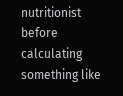nutritionist before calculating something like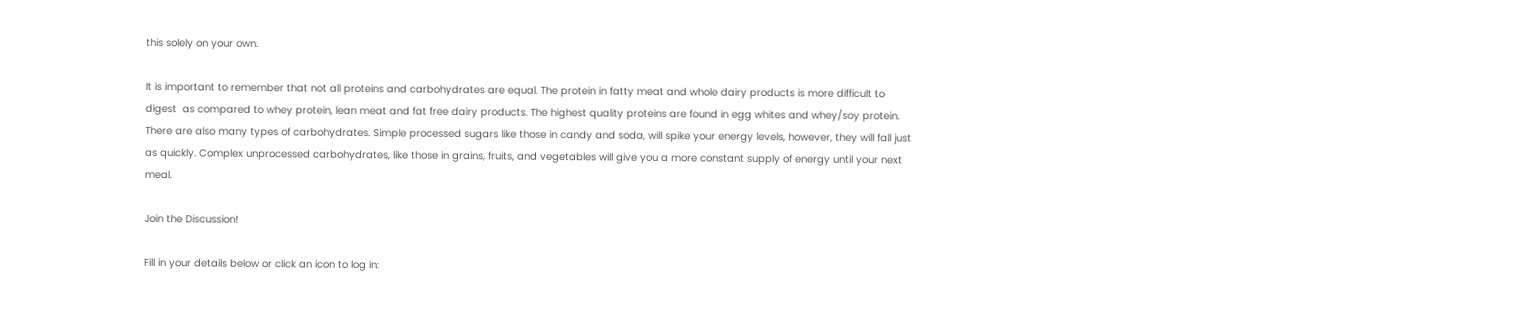this solely on your own.

It is important to remember that not all proteins and carbohydrates are equal. The protein in fatty meat and whole dairy products is more difficult to digest  as compared to whey protein, lean meat and fat free dairy products. The highest quality proteins are found in egg whites and whey/soy protein. There are also many types of carbohydrates. Simple processed sugars like those in candy and soda, will spike your energy levels, however, they will fall just as quickly. Complex unprocessed carbohydrates, like those in grains, fruits, and vegetables will give you a more constant supply of energy until your next meal.

Join the Discussion!

Fill in your details below or click an icon to log in: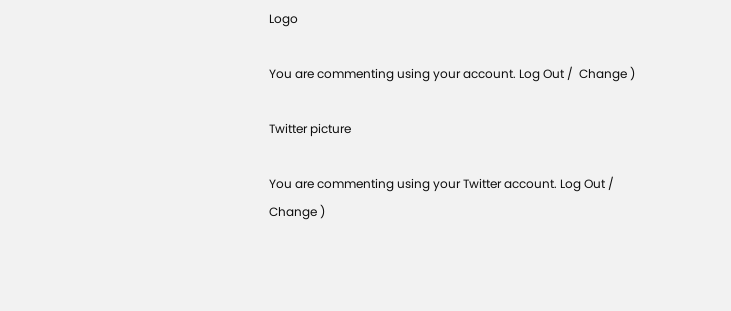Logo

You are commenting using your account. Log Out /  Change )

Twitter picture

You are commenting using your Twitter account. Log Out /  Change )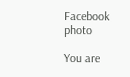Facebook photo

You are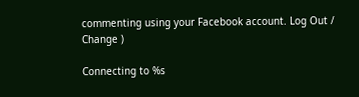commenting using your Facebook account. Log Out /  Change )

Connecting to %s